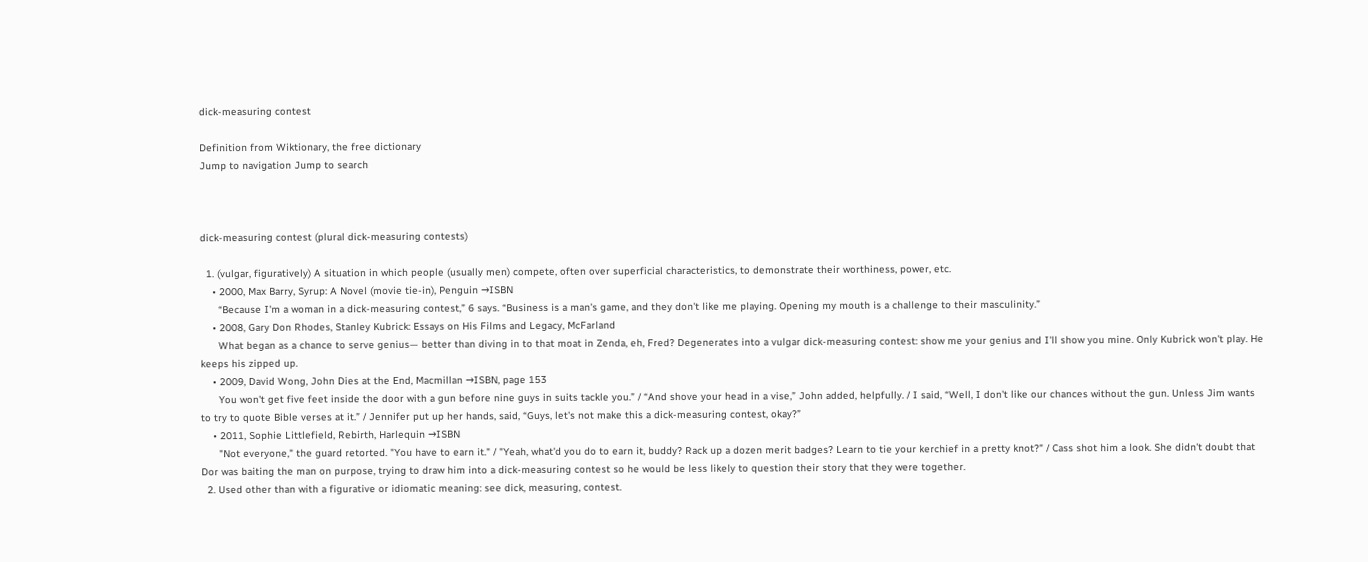dick-measuring contest

Definition from Wiktionary, the free dictionary
Jump to navigation Jump to search



dick-measuring contest (plural dick-measuring contests)

  1. (vulgar, figuratively) A situation in which people (usually men) compete, often over superficial characteristics, to demonstrate their worthiness, power, etc.
    • 2000, Max Barry, Syrup: A Novel (movie tie-in), Penguin →ISBN
      “Because I'm a woman in a dick-measuring contest,” 6 says. “Business is a man's game, and they don't like me playing. Opening my mouth is a challenge to their masculinity.”
    • 2008, Gary Don Rhodes, Stanley Kubrick: Essays on His Films and Legacy, McFarland
      What began as a chance to serve genius— better than diving in to that moat in Zenda, eh, Fred? Degenerates into a vulgar dick-measuring contest: show me your genius and I'll show you mine. Only Kubrick won't play. He keeps his zipped up.
    • 2009, David Wong, John Dies at the End, Macmillan →ISBN, page 153
      You won't get five feet inside the door with a gun before nine guys in suits tackle you.” / “And shove your head in a vise,” John added, helpfully. / I said, “Well, I don't like our chances without the gun. Unless Jim wants to try to quote Bible verses at it.” / Jennifer put up her hands, said, “Guys, let's not make this a dick-measuring contest, okay?”
    • 2011, Sophie Littlefield, Rebirth, Harlequin →ISBN
      "Not everyone," the guard retorted. "You have to earn it." / "Yeah, what'd you do to earn it, buddy? Rack up a dozen merit badges? Learn to tie your kerchief in a pretty knot?" / Cass shot him a look. She didn't doubt that Dor was baiting the man on purpose, trying to draw him into a dick-measuring contest so he would be less likely to question their story that they were together.
  2. Used other than with a figurative or idiomatic meaning: see dick, measuring, contest.